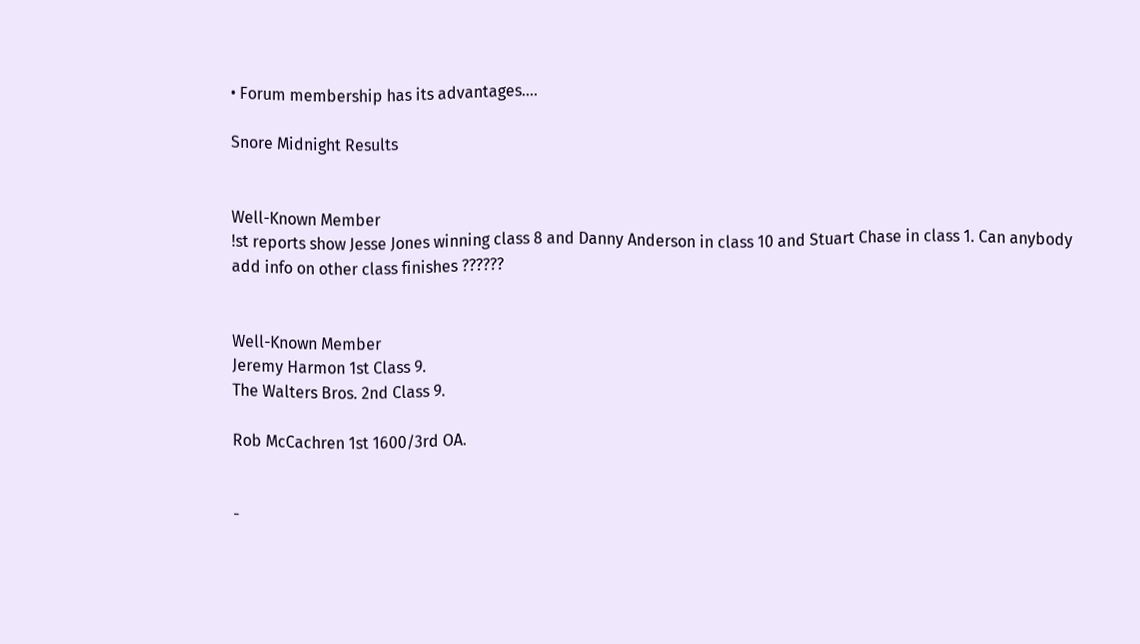• Forum membership has its advantages....

Snore Midnight Results


Well-Known Member
!st reports show Jesse Jones winning class 8 and Danny Anderson in class 10 and Stuart Chase in class 1. Can anybody add info on other class finishes ??????


Well-Known Member
Jeremy Harmon 1st Class 9.
The Walters Bros. 2nd Class 9.

Rob McCachren 1st 1600/3rd OA.


-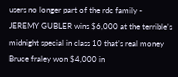users no longer part of the rdc family -
JEREMY GUBLER wins $6,000 at the terrible’s midnight special in class 10 that’s real money Bruce fraley won $4,000 in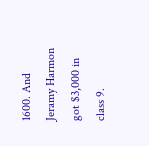1600. And Jeramy Harmon got $3,000 in class 9.